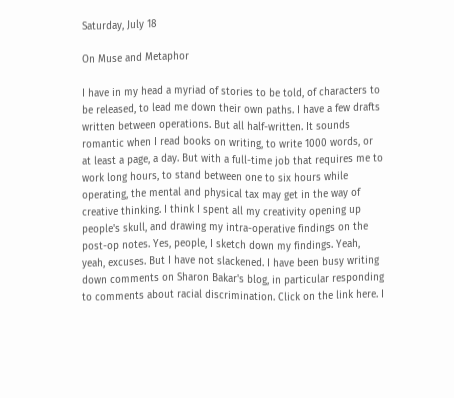Saturday, July 18

On Muse and Metaphor

I have in my head a myriad of stories to be told, of characters to be released, to lead me down their own paths. I have a few drafts written between operations. But all half-written. It sounds romantic when I read books on writing, to write 1000 words, or at least a page, a day. But with a full-time job that requires me to work long hours, to stand between one to six hours while operating, the mental and physical tax may get in the way of creative thinking. I think I spent all my creativity opening up people's skull, and drawing my intra-operative findings on the post-op notes. Yes, people, I sketch down my findings. Yeah, yeah, excuses. But I have not slackened. I have been busy writing down comments on Sharon Bakar's blog, in particular responding to comments about racial discrimination. Click on the link here. I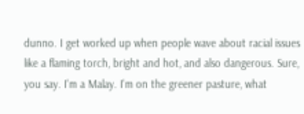dunno. I get worked up when people wave about racial issues like a flaming torch, bright and hot, and also dangerous. Sure, you say. I'm a Malay. I'm on the greener pasture, what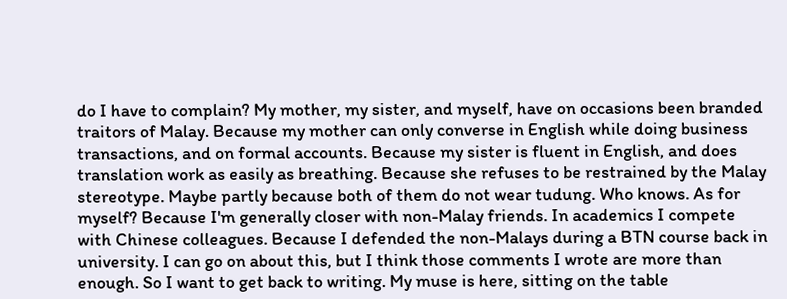do I have to complain? My mother, my sister, and myself, have on occasions been branded traitors of Malay. Because my mother can only converse in English while doing business transactions, and on formal accounts. Because my sister is fluent in English, and does translation work as easily as breathing. Because she refuses to be restrained by the Malay stereotype. Maybe partly because both of them do not wear tudung. Who knows. As for myself? Because I'm generally closer with non-Malay friends. In academics I compete with Chinese colleagues. Because I defended the non-Malays during a BTN course back in university. I can go on about this, but I think those comments I wrote are more than enough. So I want to get back to writing. My muse is here, sitting on the table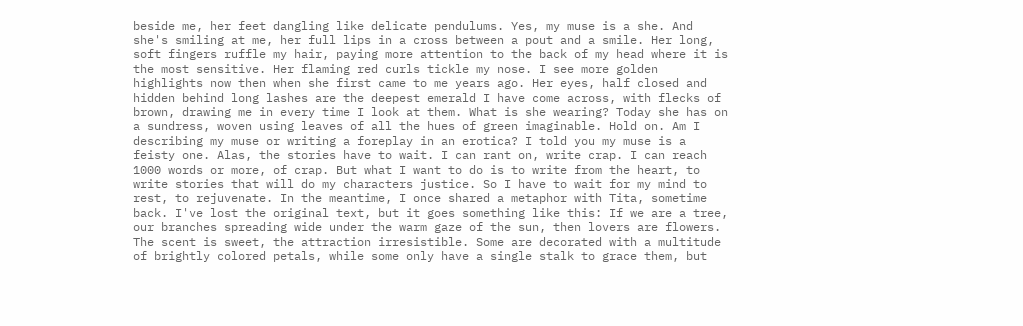beside me, her feet dangling like delicate pendulums. Yes, my muse is a she. And she's smiling at me, her full lips in a cross between a pout and a smile. Her long, soft fingers ruffle my hair, paying more attention to the back of my head where it is the most sensitive. Her flaming red curls tickle my nose. I see more golden highlights now then when she first came to me years ago. Her eyes, half closed and hidden behind long lashes are the deepest emerald I have come across, with flecks of brown, drawing me in every time I look at them. What is she wearing? Today she has on a sundress, woven using leaves of all the hues of green imaginable. Hold on. Am I describing my muse or writing a foreplay in an erotica? I told you my muse is a feisty one. Alas, the stories have to wait. I can rant on, write crap. I can reach 1000 words or more, of crap. But what I want to do is to write from the heart, to write stories that will do my characters justice. So I have to wait for my mind to rest, to rejuvenate. In the meantime, I once shared a metaphor with Tita, sometime back. I've lost the original text, but it goes something like this: If we are a tree, our branches spreading wide under the warm gaze of the sun, then lovers are flowers. The scent is sweet, the attraction irresistible. Some are decorated with a multitude of brightly colored petals, while some only have a single stalk to grace them, but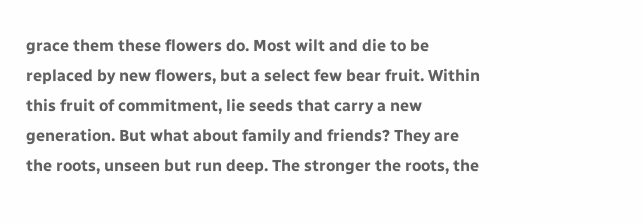grace them these flowers do. Most wilt and die to be replaced by new flowers, but a select few bear fruit. Within this fruit of commitment, lie seeds that carry a new generation. But what about family and friends? They are the roots, unseen but run deep. The stronger the roots, the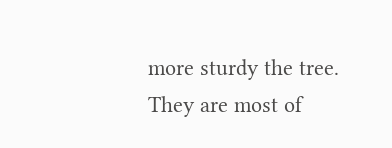more sturdy the tree. They are most of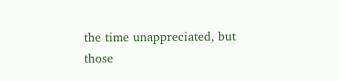the time unappreciated, but those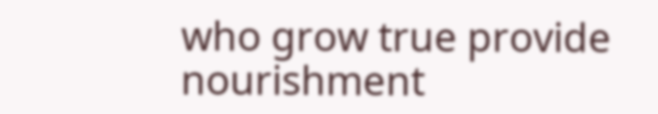who grow true provide nourishment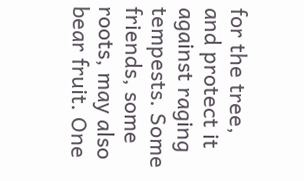for the tree, and protect it against raging tempests. Some friends, some roots, may also bear fruit. One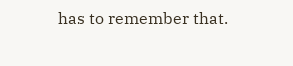has to remember that.